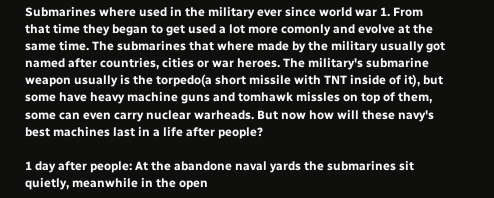Submarines where used in the military ever since world war 1. From that time they began to get used a lot more comonly and evolve at the same time. The submarines that where made by the military usually got named after countries, cities or war heroes. The military's submarine weapon usually is the torpedo(a short missile with TNT inside of it), but some have heavy machine guns and tomhawk missles on top of them, some can even carry nuclear warheads. But now how will these navy's best machines last in a life after people?

1 day after people: At the abandone naval yards the submarines sit quietly, meanwhile in the open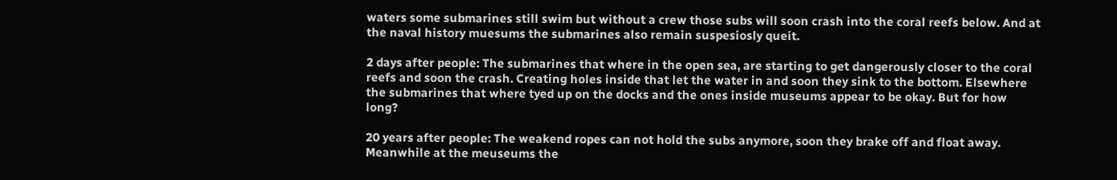waters some submarines still swim but without a crew those subs will soon crash into the coral reefs below. And at the naval history muesums the submarines also remain suspesiosly queit.

2 days after people: The submarines that where in the open sea, are starting to get dangerously closer to the coral reefs and soon the crash. Creating holes inside that let the water in and soon they sink to the bottom. Elsewhere the submarines that where tyed up on the docks and the ones inside museums appear to be okay. But for how long?

20 years after people: The weakend ropes can not hold the subs anymore, soon they brake off and float away. Meanwhile at the meuseums the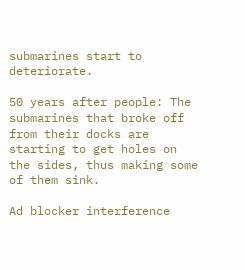submarines start to deteriorate.

50 years after people: The submarines that broke off from their docks are starting to get holes on the sides, thus making some of them sink.

Ad blocker interference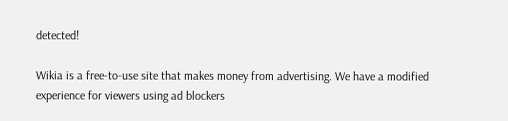detected!

Wikia is a free-to-use site that makes money from advertising. We have a modified experience for viewers using ad blockers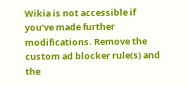Wikia is not accessible if you’ve made further modifications. Remove the custom ad blocker rule(s) and the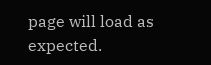page will load as expected.